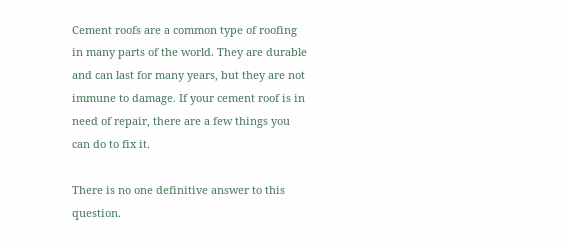Cement roofs are a common type of roofing in many parts of the world. They are durable and can last for many years, but they are not immune to damage. If your cement roof is in need of repair, there are a few things you can do to fix it.

There is no one definitive answer to this question.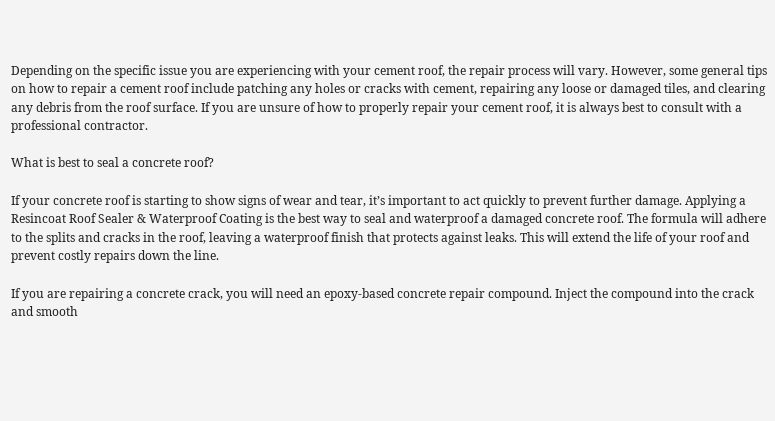Depending on the specific issue you are experiencing with your cement roof, the repair process will vary. However, some general tips on how to repair a cement roof include patching any holes or cracks with cement, repairing any loose or damaged tiles, and clearing any debris from the roof surface. If you are unsure of how to properly repair your cement roof, it is always best to consult with a professional contractor.

What is best to seal a concrete roof?

If your concrete roof is starting to show signs of wear and tear, it’s important to act quickly to prevent further damage. Applying a Resincoat Roof Sealer & Waterproof Coating is the best way to seal and waterproof a damaged concrete roof. The formula will adhere to the splits and cracks in the roof, leaving a waterproof finish that protects against leaks. This will extend the life of your roof and prevent costly repairs down the line.

If you are repairing a concrete crack, you will need an epoxy-based concrete repair compound. Inject the compound into the crack and smooth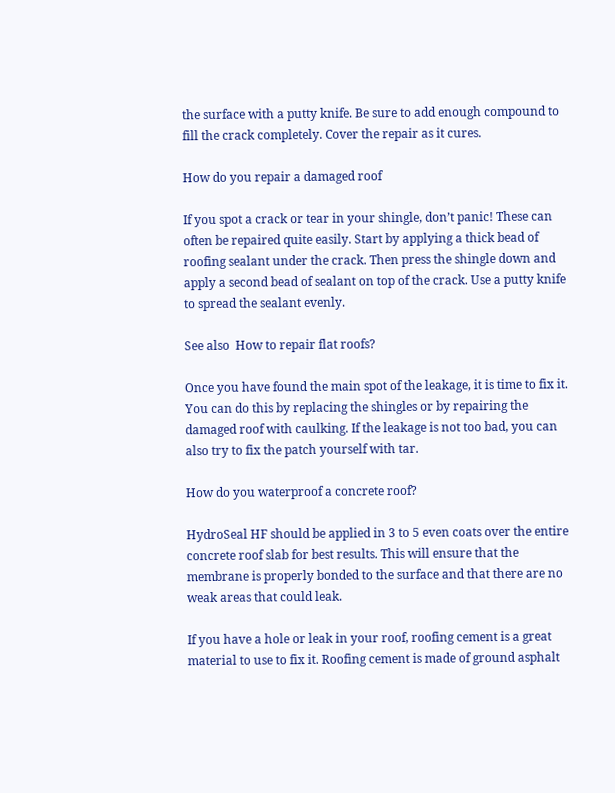the surface with a putty knife. Be sure to add enough compound to fill the crack completely. Cover the repair as it cures.

How do you repair a damaged roof

If you spot a crack or tear in your shingle, don’t panic! These can often be repaired quite easily. Start by applying a thick bead of roofing sealant under the crack. Then press the shingle down and apply a second bead of sealant on top of the crack. Use a putty knife to spread the sealant evenly.

See also  How to repair flat roofs?

Once you have found the main spot of the leakage, it is time to fix it. You can do this by replacing the shingles or by repairing the damaged roof with caulking. If the leakage is not too bad, you can also try to fix the patch yourself with tar.

How do you waterproof a concrete roof?

HydroSeal HF should be applied in 3 to 5 even coats over the entire concrete roof slab for best results. This will ensure that the membrane is properly bonded to the surface and that there are no weak areas that could leak.

If you have a hole or leak in your roof, roofing cement is a great material to use to fix it. Roofing cement is made of ground asphalt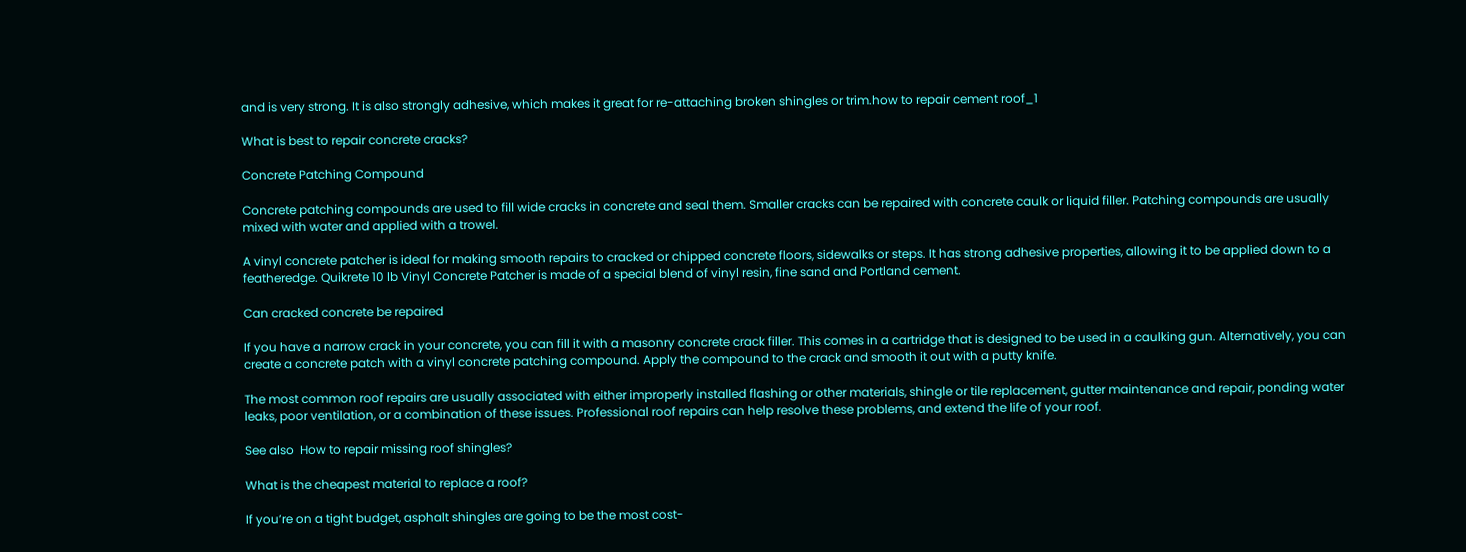and is very strong. It is also strongly adhesive, which makes it great for re-attaching broken shingles or trim.how to repair cement roof_1

What is best to repair concrete cracks?

Concrete Patching Compound

Concrete patching compounds are used to fill wide cracks in concrete and seal them. Smaller cracks can be repaired with concrete caulk or liquid filler. Patching compounds are usually mixed with water and applied with a trowel.

A vinyl concrete patcher is ideal for making smooth repairs to cracked or chipped concrete floors, sidewalks or steps. It has strong adhesive properties, allowing it to be applied down to a featheredge. Quikrete 10 lb Vinyl Concrete Patcher is made of a special blend of vinyl resin, fine sand and Portland cement.

Can cracked concrete be repaired

If you have a narrow crack in your concrete, you can fill it with a masonry concrete crack filler. This comes in a cartridge that is designed to be used in a caulking gun. Alternatively, you can create a concrete patch with a vinyl concrete patching compound. Apply the compound to the crack and smooth it out with a putty knife.

The most common roof repairs are usually associated with either improperly installed flashing or other materials, shingle or tile replacement, gutter maintenance and repair, ponding water leaks, poor ventilation, or a combination of these issues. Professional roof repairs can help resolve these problems, and extend the life of your roof.

See also  How to repair missing roof shingles?

What is the cheapest material to replace a roof?

If you’re on a tight budget, asphalt shingles are going to be the most cost-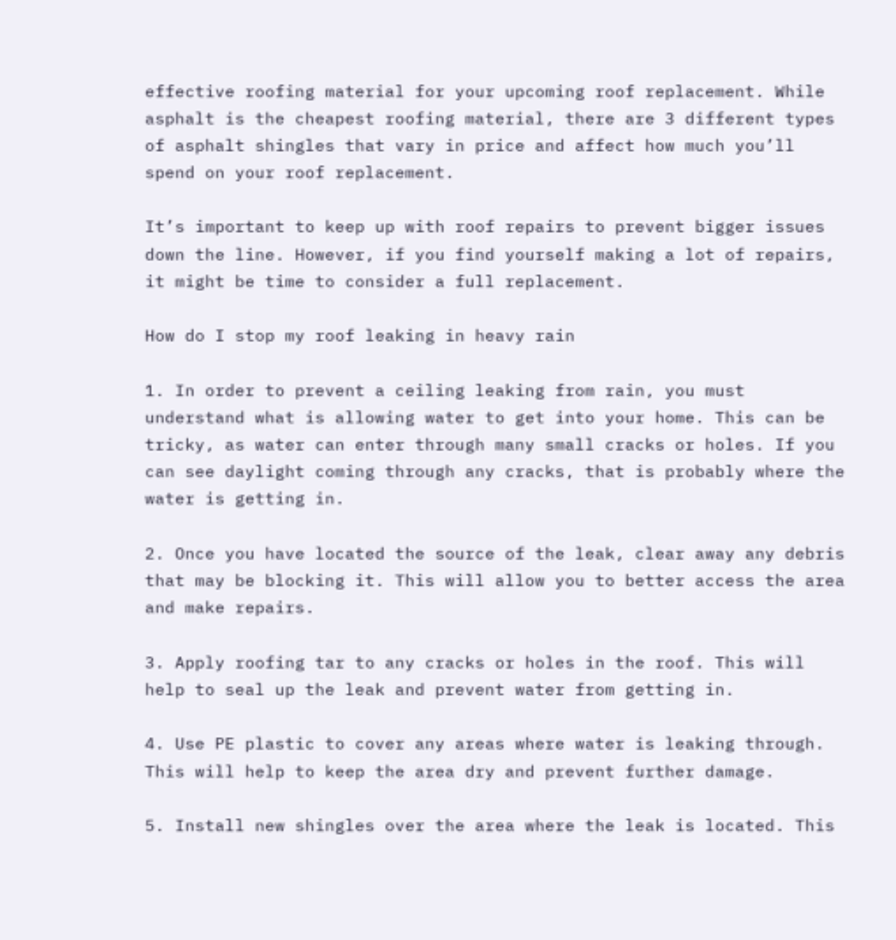effective roofing material for your upcoming roof replacement. While asphalt is the cheapest roofing material, there are 3 different types of asphalt shingles that vary in price and affect how much you’ll spend on your roof replacement.

It’s important to keep up with roof repairs to prevent bigger issues down the line. However, if you find yourself making a lot of repairs, it might be time to consider a full replacement.

How do I stop my roof leaking in heavy rain

1. In order to prevent a ceiling leaking from rain, you must understand what is allowing water to get into your home. This can be tricky, as water can enter through many small cracks or holes. If you can see daylight coming through any cracks, that is probably where the water is getting in.

2. Once you have located the source of the leak, clear away any debris that may be blocking it. This will allow you to better access the area and make repairs.

3. Apply roofing tar to any cracks or holes in the roof. This will help to seal up the leak and prevent water from getting in.

4. Use PE plastic to cover any areas where water is leaking through. This will help to keep the area dry and prevent further damage.

5. Install new shingles over the area where the leak is located. This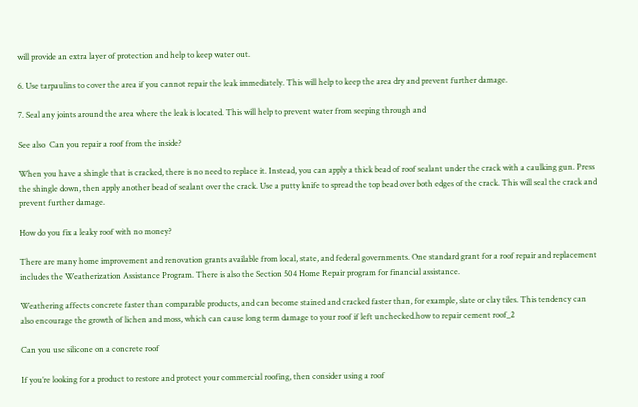will provide an extra layer of protection and help to keep water out.

6. Use tarpaulins to cover the area if you cannot repair the leak immediately. This will help to keep the area dry and prevent further damage.

7. Seal any joints around the area where the leak is located. This will help to prevent water from seeping through and

See also  Can you repair a roof from the inside?

When you have a shingle that is cracked, there is no need to replace it. Instead, you can apply a thick bead of roof sealant under the crack with a caulking gun. Press the shingle down, then apply another bead of sealant over the crack. Use a putty knife to spread the top bead over both edges of the crack. This will seal the crack and prevent further damage.

How do you fix a leaky roof with no money?

There are many home improvement and renovation grants available from local, state, and federal governments. One standard grant for a roof repair and replacement includes the Weatherization Assistance Program. There is also the Section 504 Home Repair program for financial assistance.

Weathering affects concrete faster than comparable products, and can become stained and cracked faster than, for example, slate or clay tiles. This tendency can also encourage the growth of lichen and moss, which can cause long term damage to your roof if left unchecked.how to repair cement roof_2

Can you use silicone on a concrete roof

If you’re looking for a product to restore and protect your commercial roofing, then consider using a roof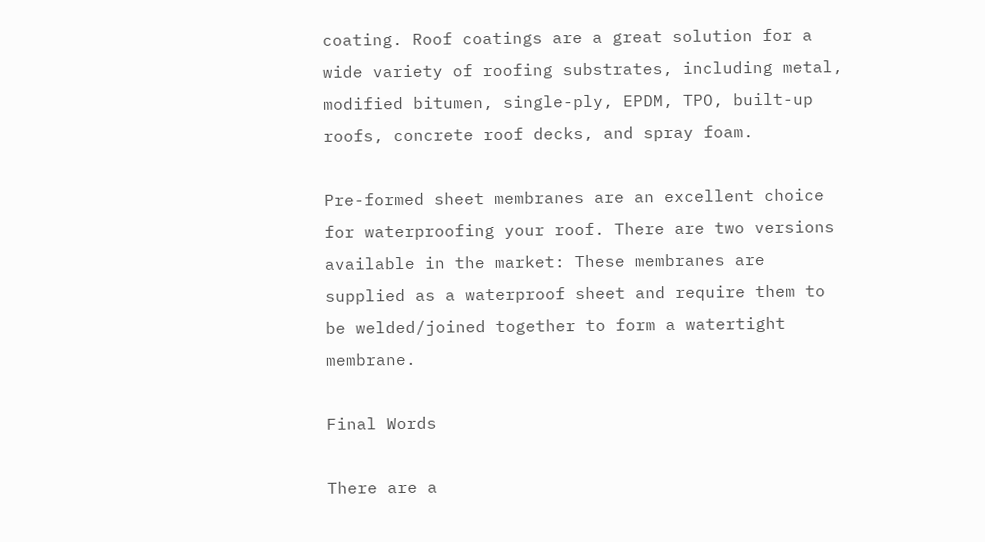coating. Roof coatings are a great solution for a wide variety of roofing substrates, including metal, modified bitumen, single-ply, EPDM, TPO, built-up roofs, concrete roof decks, and spray foam.

Pre-formed sheet membranes are an excellent choice for waterproofing your roof. There are two versions available in the market: These membranes are supplied as a waterproof sheet and require them to be welded/joined together to form a watertight membrane.

Final Words

There are a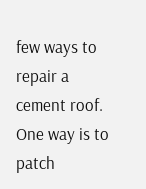few ways to repair a cement roof. One way is to patch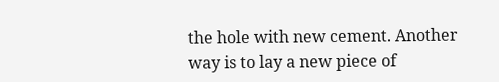the hole with new cement. Another way is to lay a new piece of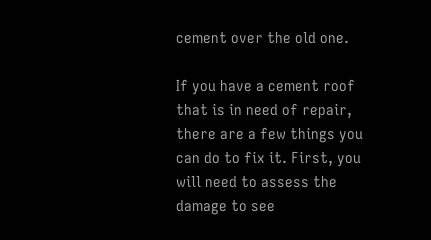cement over the old one.

If you have a cement roof that is in need of repair, there are a few things you can do to fix it. First, you will need to assess the damage to see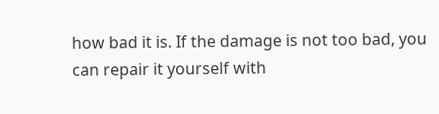how bad it is. If the damage is not too bad, you can repair it yourself with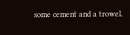some cement and a trowel.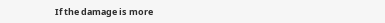If the damage is more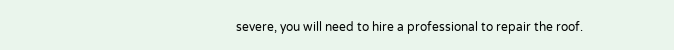severe, you will need to hire a professional to repair the roof.